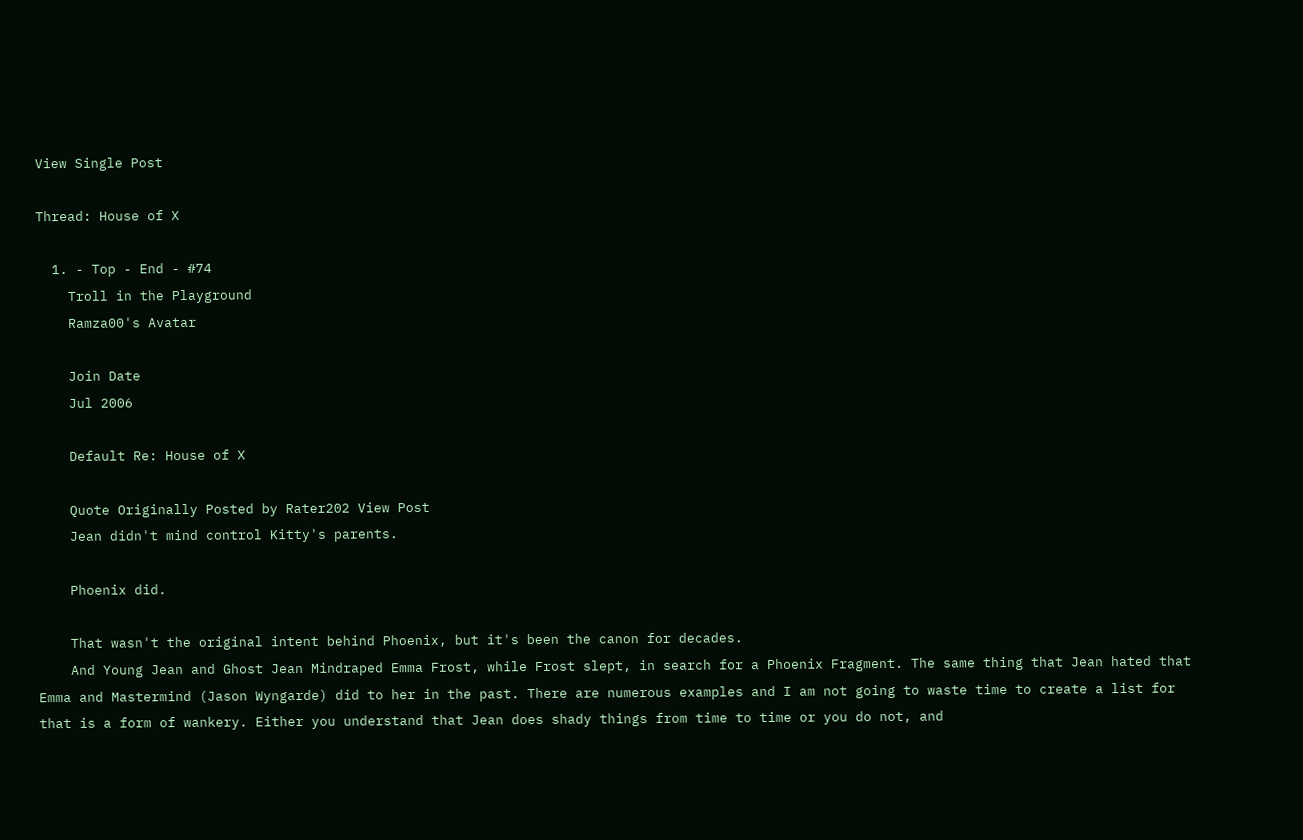View Single Post

Thread: House of X

  1. - Top - End - #74
    Troll in the Playground
    Ramza00's Avatar

    Join Date
    Jul 2006

    Default Re: House of X

    Quote Originally Posted by Rater202 View Post
    Jean didn't mind control Kitty's parents.

    Phoenix did.

    That wasn't the original intent behind Phoenix, but it's been the canon for decades.
    And Young Jean and Ghost Jean Mindraped Emma Frost, while Frost slept, in search for a Phoenix Fragment. The same thing that Jean hated that Emma and Mastermind (Jason Wyngarde) did to her in the past. There are numerous examples and I am not going to waste time to create a list for that is a form of wankery. Either you understand that Jean does shady things from time to time or you do not, and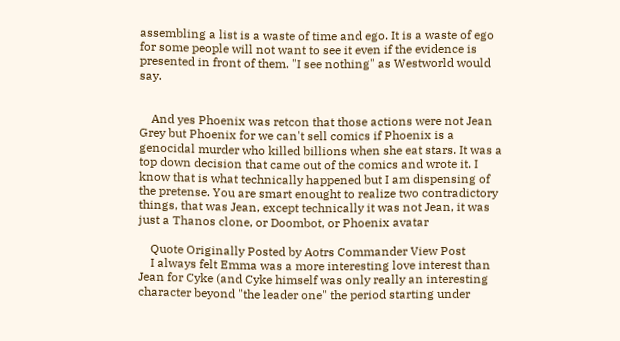assembling a list is a waste of time and ego. It is a waste of ego for some people will not want to see it even if the evidence is presented in front of them. "I see nothing" as Westworld would say.


    And yes Phoenix was retcon that those actions were not Jean Grey but Phoenix for we can't sell comics if Phoenix is a genocidal murder who killed billions when she eat stars. It was a top down decision that came out of the comics and wrote it. I know that is what technically happened but I am dispensing of the pretense. You are smart enought to realize two contradictory things, that was Jean, except technically it was not Jean, it was just a Thanos clone, or Doombot, or Phoenix avatar

    Quote Originally Posted by Aotrs Commander View Post
    I always felt Emma was a more interesting love interest than Jean for Cyke (and Cyke himself was only really an interesting character beyond "the leader one" the period starting under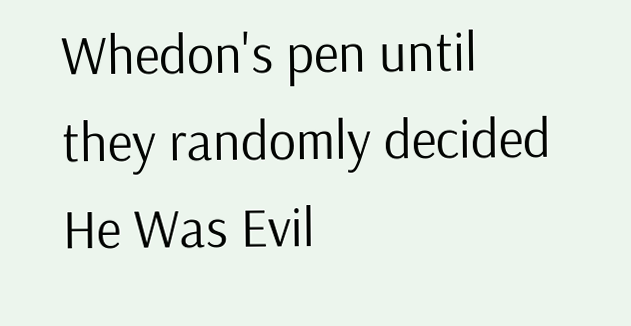Whedon's pen until they randomly decided He Was Evil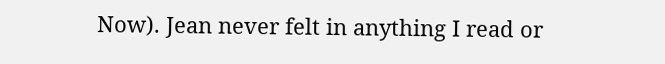Now). Jean never felt in anything I read or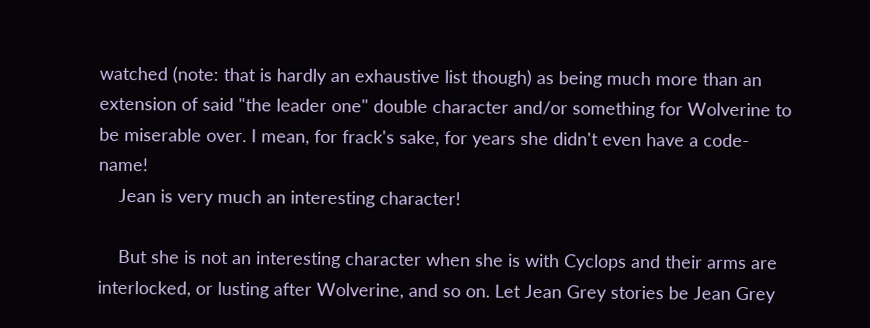watched (note: that is hardly an exhaustive list though) as being much more than an extension of said "the leader one" double character and/or something for Wolverine to be miserable over. I mean, for frack's sake, for years she didn't even have a code-name!
    Jean is very much an interesting character!

    But she is not an interesting character when she is with Cyclops and their arms are interlocked, or lusting after Wolverine, and so on. Let Jean Grey stories be Jean Grey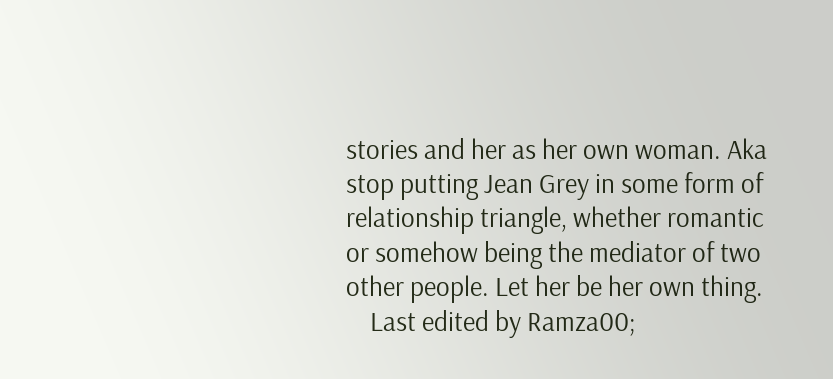stories and her as her own woman. Aka stop putting Jean Grey in some form of relationship triangle, whether romantic or somehow being the mediator of two other people. Let her be her own thing.
    Last edited by Ramza00;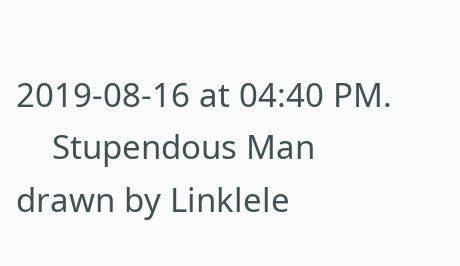2019-08-16 at 04:40 PM.
    Stupendous Man drawn by Linklele